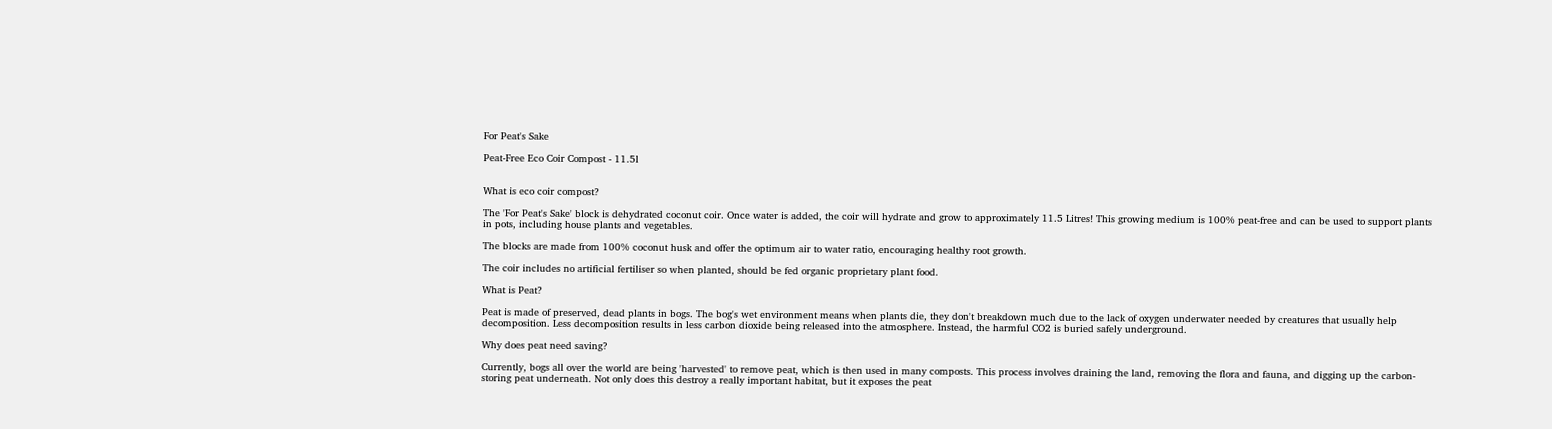For Peat's Sake

Peat-Free Eco Coir Compost - 11.5l


What is eco coir compost?

The 'For Peat's Sake' block is dehydrated coconut coir. Once water is added, the coir will hydrate and grow to approximately 11.5 Litres! This growing medium is 100% peat-free and can be used to support plants in pots, including house plants and vegetables.

The blocks are made from 100% coconut husk and offer the optimum air to water ratio, encouraging healthy root growth.

The coir includes no artificial fertiliser so when planted, should be fed organic proprietary plant food.

What is Peat?

Peat is made of preserved, dead plants in bogs. The bog's wet environment means when plants die, they don't breakdown much due to the lack of oxygen underwater needed by creatures that usually help decomposition. Less decomposition results in less carbon dioxide being released into the atmosphere. Instead, the harmful CO2 is buried safely underground.

Why does peat need saving?

Currently, bogs all over the world are being 'harvested' to remove peat, which is then used in many composts. This process involves draining the land, removing the flora and fauna, and digging up the carbon-storing peat underneath. Not only does this destroy a really important habitat, but it exposes the peat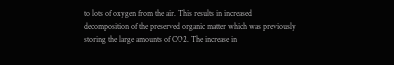to lots of oxygen from the air. This results in increased decomposition of the preserved organic matter which was previously storing the large amounts of CO2. The increase in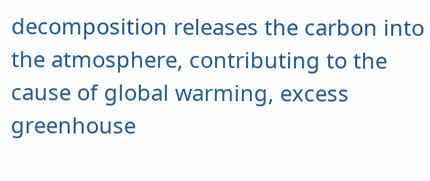decomposition releases the carbon into the atmosphere, contributing to the cause of global warming, excess greenhouse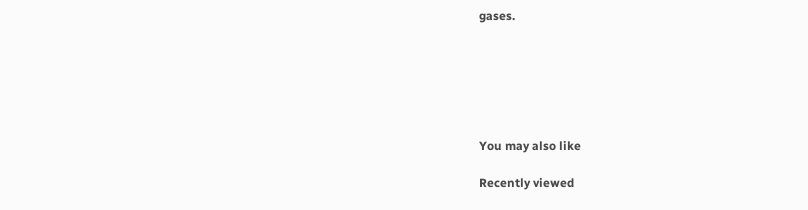gases.






You may also like

Recently viewed